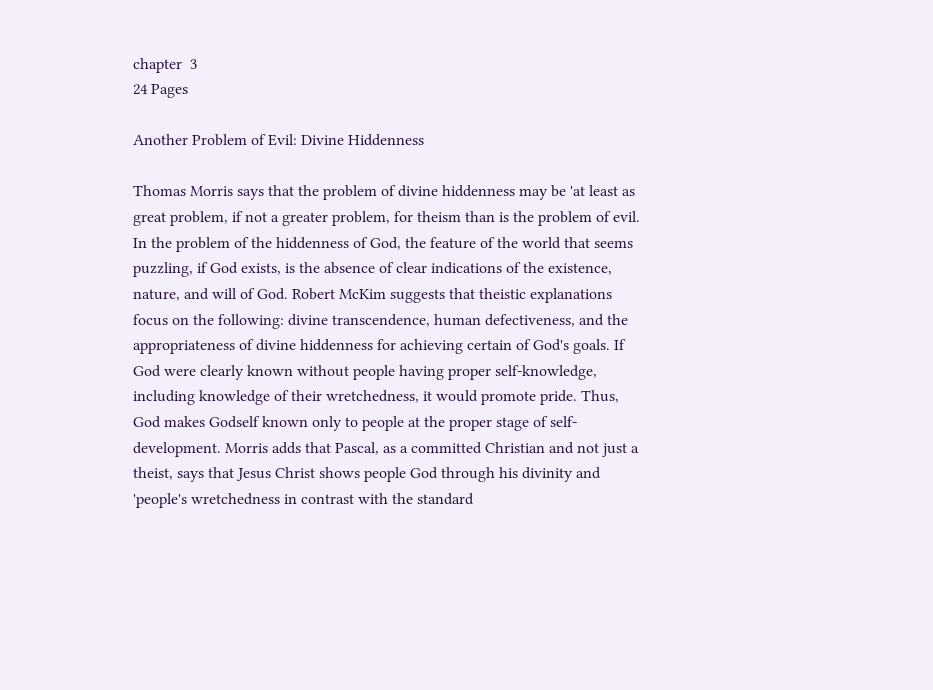chapter  3
24 Pages

Another Problem of Evil: Divine Hiddenness

Thomas Morris says that the problem of divine hiddenness may be 'at least as great problem, if not a greater problem, for theism than is the problem of evil. In the problem of the hiddenness of God, the feature of the world that seems puzzling, if God exists, is the absence of clear indications of the existence, nature, and will of God. Robert McKim suggests that theistic explanations focus on the following: divine transcendence, human defectiveness, and the appropriateness of divine hiddenness for achieving certain of God's goals. If God were clearly known without people having proper self-knowledge, including knowledge of their wretchedness, it would promote pride. Thus, God makes Godself known only to people at the proper stage of self-development. Morris adds that Pascal, as a committed Christian and not just a theist, says that Jesus Christ shows people God through his divinity and 'people's wretchedness in contrast with the standard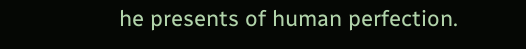he presents of human perfection.